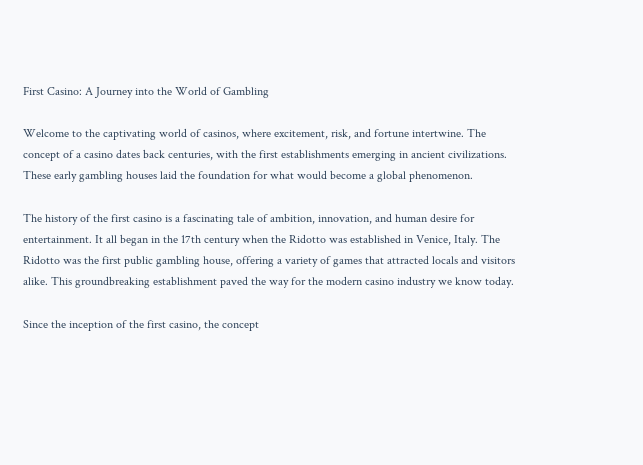First Casino: A Journey into the World of Gambling

Welcome to the captivating world of casinos, where excitement, risk, and fortune intertwine. The concept of a casino dates back centuries, with the first establishments emerging in ancient civilizations. These early gambling houses laid the foundation for what would become a global phenomenon.

The history of the first casino is a fascinating tale of ambition, innovation, and human desire for entertainment. It all began in the 17th century when the Ridotto was established in Venice, Italy. The Ridotto was the first public gambling house, offering a variety of games that attracted locals and visitors alike. This groundbreaking establishment paved the way for the modern casino industry we know today.

Since the inception of the first casino, the concept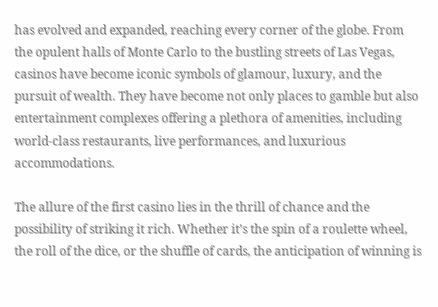has evolved and expanded, reaching every corner of the globe. From the opulent halls of Monte Carlo to the bustling streets of Las Vegas, casinos have become iconic symbols of glamour, luxury, and the pursuit of wealth. They have become not only places to gamble but also entertainment complexes offering a plethora of amenities, including world-class restaurants, live performances, and luxurious accommodations.

The allure of the first casino lies in the thrill of chance and the possibility of striking it rich. Whether it’s the spin of a roulette wheel, the roll of the dice, or the shuffle of cards, the anticipation of winning is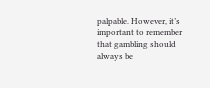palpable. However, it’s important to remember that gambling should always be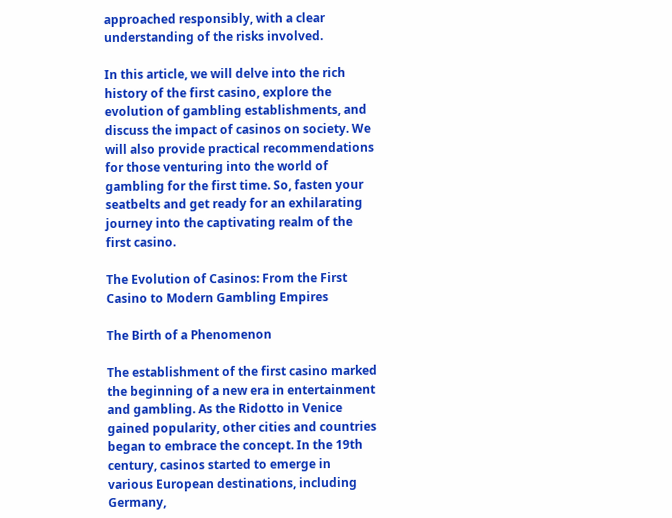approached responsibly, with a clear understanding of the risks involved.

In this article, we will delve into the rich history of the first casino, explore the evolution of gambling establishments, and discuss the impact of casinos on society. We will also provide practical recommendations for those venturing into the world of gambling for the first time. So, fasten your seatbelts and get ready for an exhilarating journey into the captivating realm of the first casino.

The Evolution of Casinos: From the First Casino to Modern Gambling Empires

The Birth of a Phenomenon

The establishment of the first casino marked the beginning of a new era in entertainment and gambling. As the Ridotto in Venice gained popularity, other cities and countries began to embrace the concept. In the 19th century, casinos started to emerge in various European destinations, including Germany,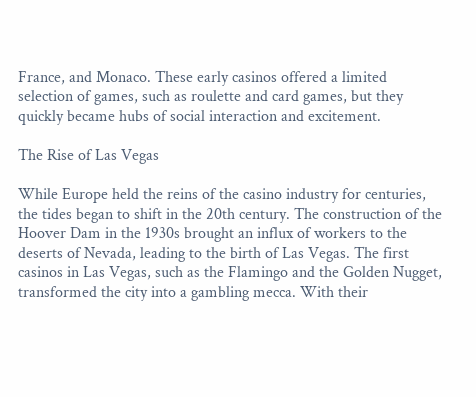France, and Monaco. These early casinos offered a limited selection of games, such as roulette and card games, but they quickly became hubs of social interaction and excitement.

The Rise of Las Vegas

While Europe held the reins of the casino industry for centuries, the tides began to shift in the 20th century. The construction of the Hoover Dam in the 1930s brought an influx of workers to the deserts of Nevada, leading to the birth of Las Vegas. The first casinos in Las Vegas, such as the Flamingo and the Golden Nugget, transformed the city into a gambling mecca. With their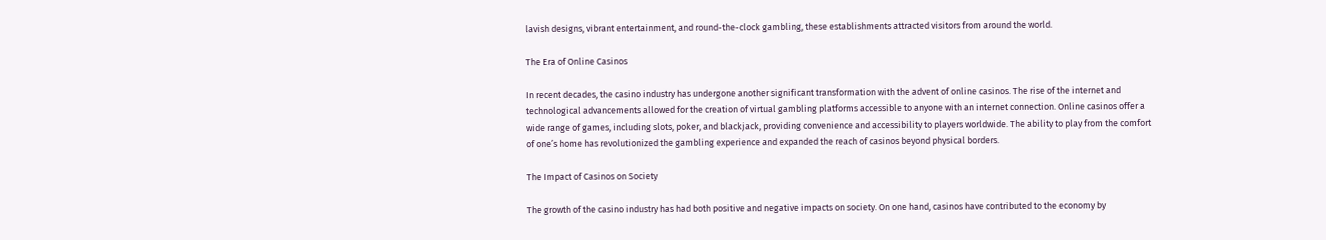lavish designs, vibrant entertainment, and round-the-clock gambling, these establishments attracted visitors from around the world.

The Era of Online Casinos

In recent decades, the casino industry has undergone another significant transformation with the advent of online casinos. The rise of the internet and technological advancements allowed for the creation of virtual gambling platforms accessible to anyone with an internet connection. Online casinos offer a wide range of games, including slots, poker, and blackjack, providing convenience and accessibility to players worldwide. The ability to play from the comfort of one’s home has revolutionized the gambling experience and expanded the reach of casinos beyond physical borders.

The Impact of Casinos on Society

The growth of the casino industry has had both positive and negative impacts on society. On one hand, casinos have contributed to the economy by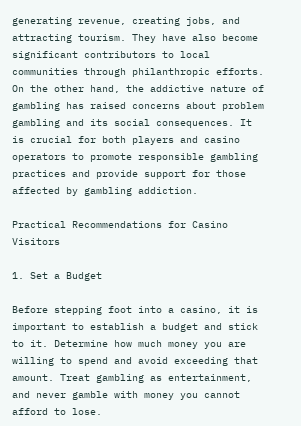generating revenue, creating jobs, and attracting tourism. They have also become significant contributors to local communities through philanthropic efforts. On the other hand, the addictive nature of gambling has raised concerns about problem gambling and its social consequences. It is crucial for both players and casino operators to promote responsible gambling practices and provide support for those affected by gambling addiction.

Practical Recommendations for Casino Visitors

1. Set a Budget

Before stepping foot into a casino, it is important to establish a budget and stick to it. Determine how much money you are willing to spend and avoid exceeding that amount. Treat gambling as entertainment, and never gamble with money you cannot afford to lose.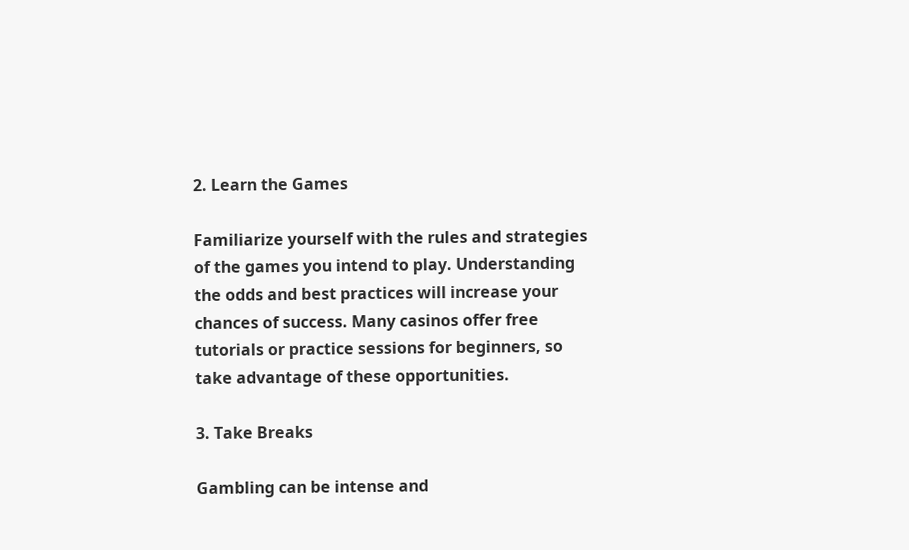2. Learn the Games

Familiarize yourself with the rules and strategies of the games you intend to play. Understanding the odds and best practices will increase your chances of success. Many casinos offer free tutorials or practice sessions for beginners, so take advantage of these opportunities.

3. Take Breaks

Gambling can be intense and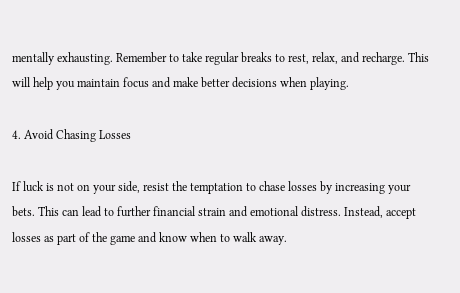mentally exhausting. Remember to take regular breaks to rest, relax, and recharge. This will help you maintain focus and make better decisions when playing.

4. Avoid Chasing Losses

If luck is not on your side, resist the temptation to chase losses by increasing your bets. This can lead to further financial strain and emotional distress. Instead, accept losses as part of the game and know when to walk away.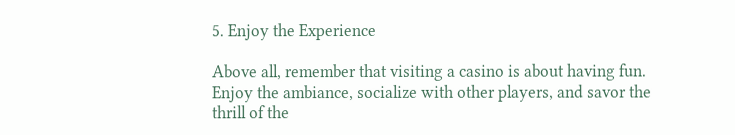5. Enjoy the Experience

Above all, remember that visiting a casino is about having fun. Enjoy the ambiance, socialize with other players, and savor the thrill of the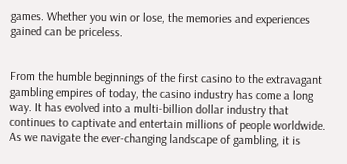games. Whether you win or lose, the memories and experiences gained can be priceless.


From the humble beginnings of the first casino to the extravagant gambling empires of today, the casino industry has come a long way. It has evolved into a multi-billion dollar industry that continues to captivate and entertain millions of people worldwide. As we navigate the ever-changing landscape of gambling, it is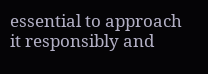essential to approach it responsibly and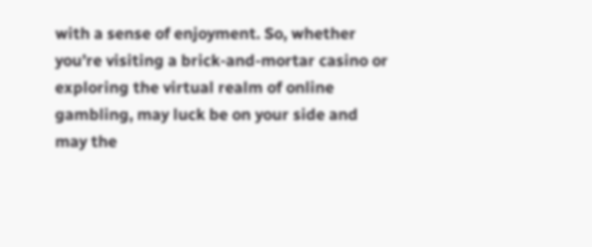with a sense of enjoyment. So, whether you’re visiting a brick-and-mortar casino or exploring the virtual realm of online gambling, may luck be on your side and may the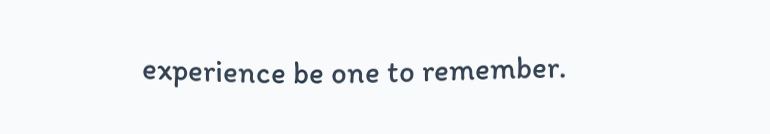experience be one to remember.